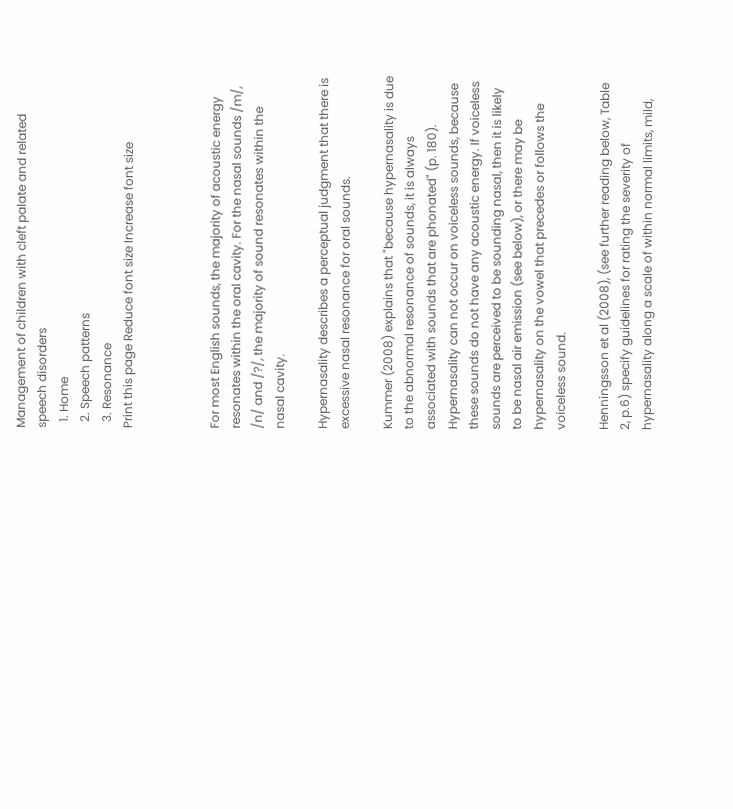Management of children with cleft palate and related speech disorders
  1. Home
  2. Speech patterns
  3. Resonance
Print this page Reduce font size Increase font size



For most English sounds, the majority of acoustic energy resonates within the oral cavity. For the nasal sounds /m/, /n/ and /?/, the majority of sound resonates within the nasal cavity.

Hypernasality describes a perceptual judgment that there is excessive nasal resonance for oral sounds.

Kummer (2008) explains that "because hypernasality is due to the abnormal resonance of sounds, it is always associated with sounds that are phonated" (p. 180). Hypernasality can not occur on voiceless sounds, because these sounds do not have any acoustic energy. If voiceless sounds are perceived to be sounding nasal, then it is likely to be nasal air emission (see below), or there may be hypernasality on the vowel that precedes or follows the voiceless sound.

Henningsson et al (2008), (see further reading below, Table 2, p.6) specify guidelines for rating the severity of hypernasality along a scale of within normal limits, mild,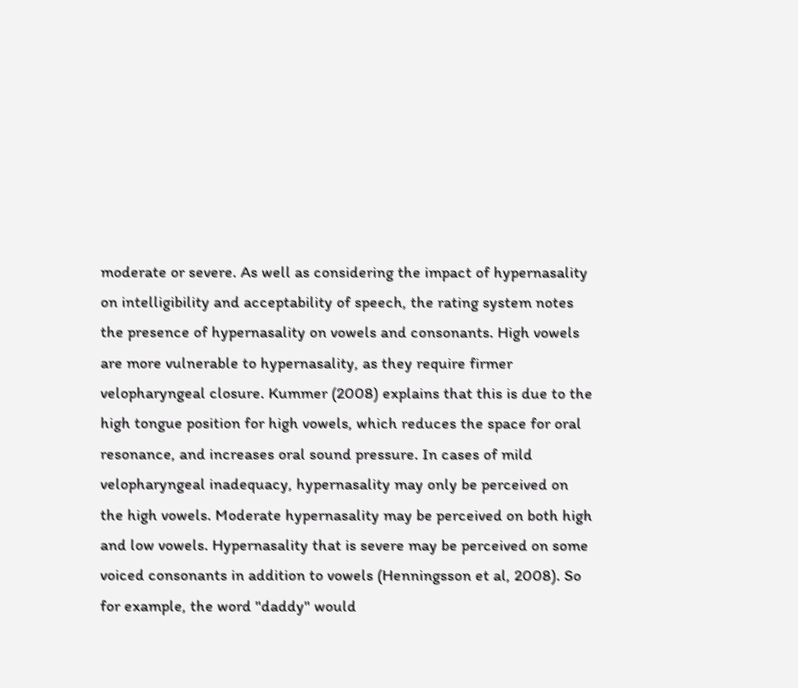moderate or severe. As well as considering the impact of hypernasality on intelligibility and acceptability of speech, the rating system notes the presence of hypernasality on vowels and consonants. High vowels are more vulnerable to hypernasality, as they require firmer velopharyngeal closure. Kummer (2008) explains that this is due to the high tongue position for high vowels, which reduces the space for oral resonance, and increases oral sound pressure. In cases of mild velopharyngeal inadequacy, hypernasality may only be perceived on the high vowels. Moderate hypernasality may be perceived on both high and low vowels. Hypernasality that is severe may be perceived on some voiced consonants in addition to vowels (Henningsson et al, 2008). So for example, the word "daddy" would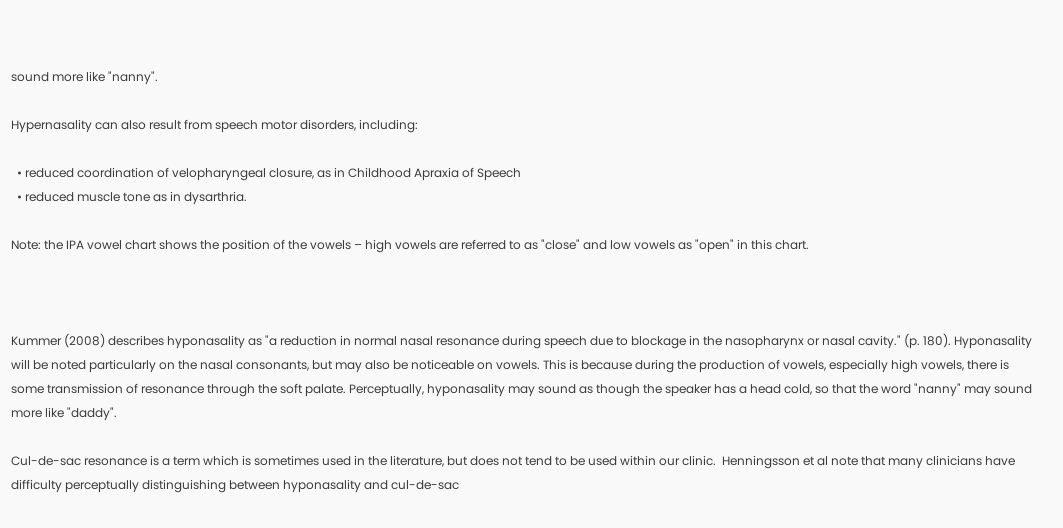sound more like "nanny".

Hypernasality can also result from speech motor disorders, including:

  • reduced coordination of velopharyngeal closure, as in Childhood Apraxia of Speech
  • reduced muscle tone as in dysarthria.

Note: the IPA vowel chart shows the position of the vowels – high vowels are referred to as "close" and low vowels as "open" in this chart.



Kummer (2008) describes hyponasality as "a reduction in normal nasal resonance during speech due to blockage in the nasopharynx or nasal cavity." (p. 180). Hyponasality will be noted particularly on the nasal consonants, but may also be noticeable on vowels. This is because during the production of vowels, especially high vowels, there is some transmission of resonance through the soft palate. Perceptually, hyponasality may sound as though the speaker has a head cold, so that the word "nanny" may sound more like "daddy".

Cul-de-sac resonance is a term which is sometimes used in the literature, but does not tend to be used within our clinic.  Henningsson et al note that many clinicians have difficulty perceptually distinguishing between hyponasality and cul-de-sac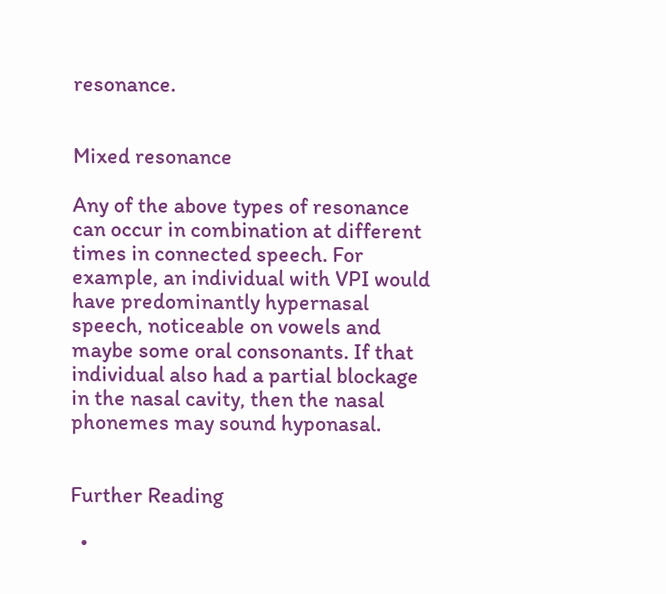resonance.


Mixed resonance

Any of the above types of resonance can occur in combination at different times in connected speech. For example, an individual with VPI would have predominantly hypernasal speech, noticeable on vowels and maybe some oral consonants. If that individual also had a partial blockage in the nasal cavity, then the nasal phonemes may sound hyponasal.


Further Reading

  •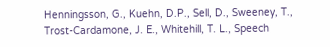Henningsson, G., Kuehn, D.P., Sell, D., Sweeney, T., Trost-Cardamone, J. E., Whitehill, T. L., Speech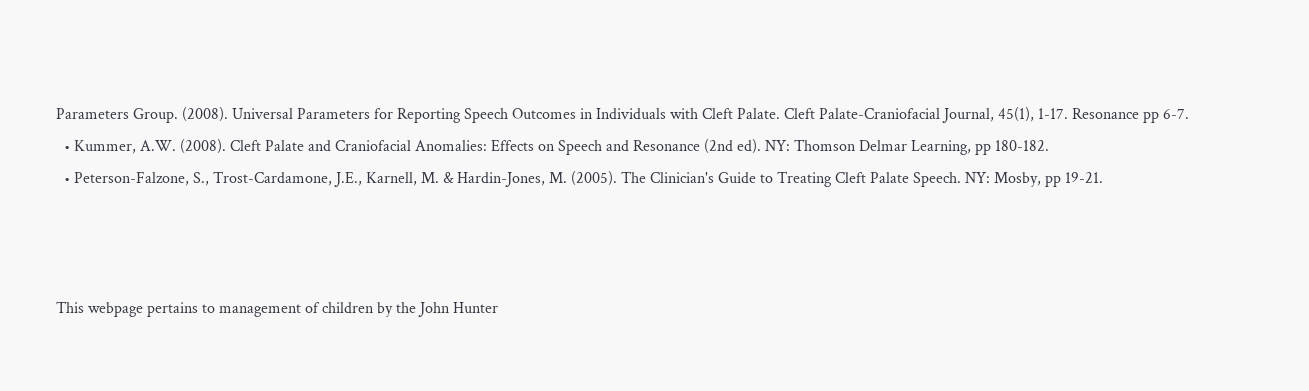Parameters Group. (2008). Universal Parameters for Reporting Speech Outcomes in Individuals with Cleft Palate. Cleft Palate-Craniofacial Journal, 45(1), 1-17. Resonance pp 6-7.
  • Kummer, A.W. (2008). Cleft Palate and Craniofacial Anomalies: Effects on Speech and Resonance (2nd ed). NY: Thomson Delmar Learning, pp 180-182.
  • Peterson-Falzone, S., Trost-Cardamone, J.E., Karnell, M. & Hardin-Jones, M. (2005). The Clinician's Guide to Treating Cleft Palate Speech. NY: Mosby, pp 19-21.



This webpage pertains to management of children by the John Hunter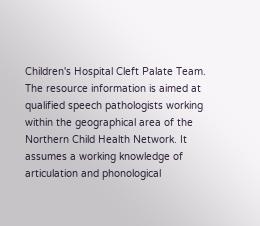Children's Hospital Cleft Palate Team.  The resource information is aimed at qualified speech pathologists working within the geographical area of the Northern Child Health Network. It assumes a working knowledge of articulation and phonological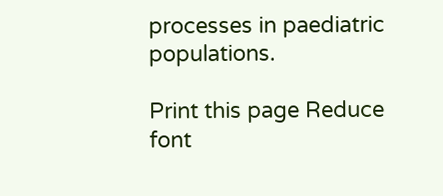processes in paediatric populations.

Print this page Reduce font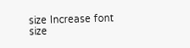size Increase font size